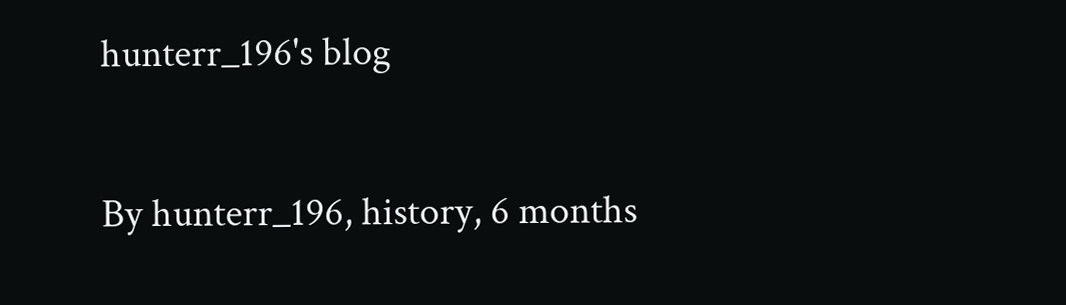hunterr_196's blog

By hunterr_196, history, 6 months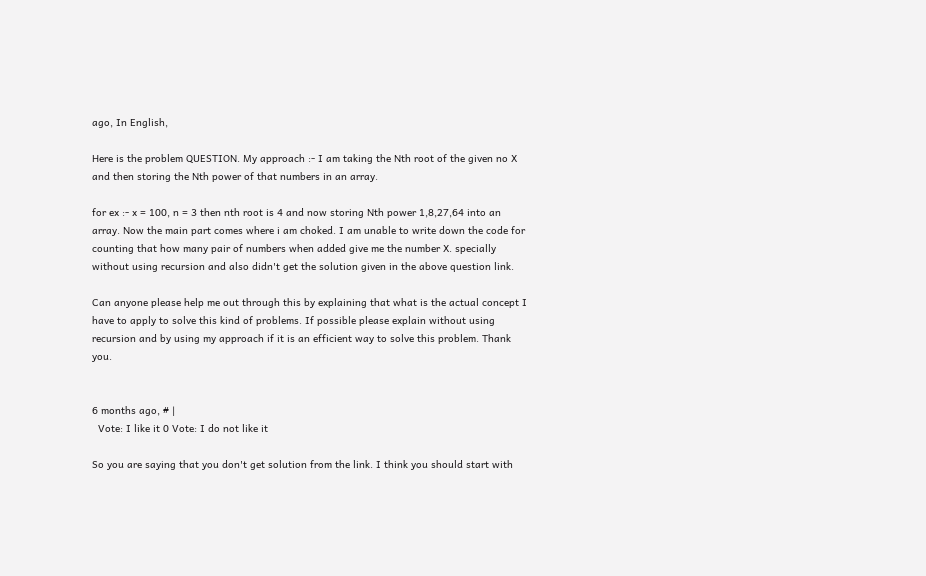ago, In English,

Here is the problem QUESTION. My approach :- I am taking the Nth root of the given no X and then storing the Nth power of that numbers in an array.

for ex :- x = 100, n = 3 then nth root is 4 and now storing Nth power 1,8,27,64 into an array. Now the main part comes where i am choked. I am unable to write down the code for counting that how many pair of numbers when added give me the number X. specially without using recursion and also didn't get the solution given in the above question link.

Can anyone please help me out through this by explaining that what is the actual concept I have to apply to solve this kind of problems. If possible please explain without using recursion and by using my approach if it is an efficient way to solve this problem. Thank you.


6 months ago, # |
  Vote: I like it 0 Vote: I do not like it

So you are saying that you don't get solution from the link. I think you should start with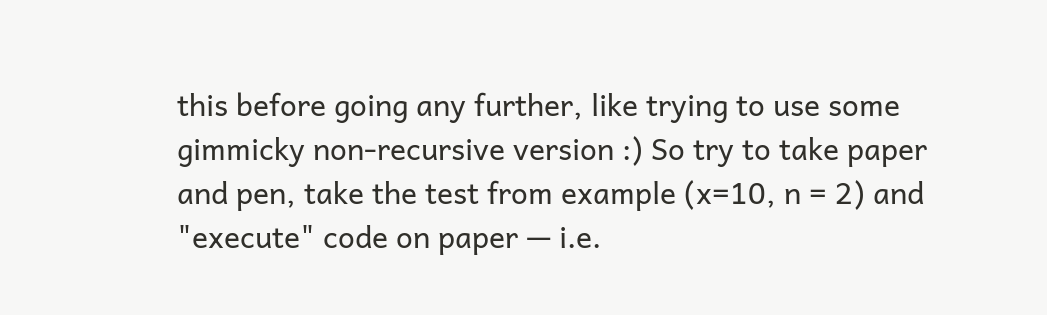this before going any further, like trying to use some gimmicky non-recursive version :) So try to take paper and pen, take the test from example (x=10, n = 2) and "execute" code on paper — i.e.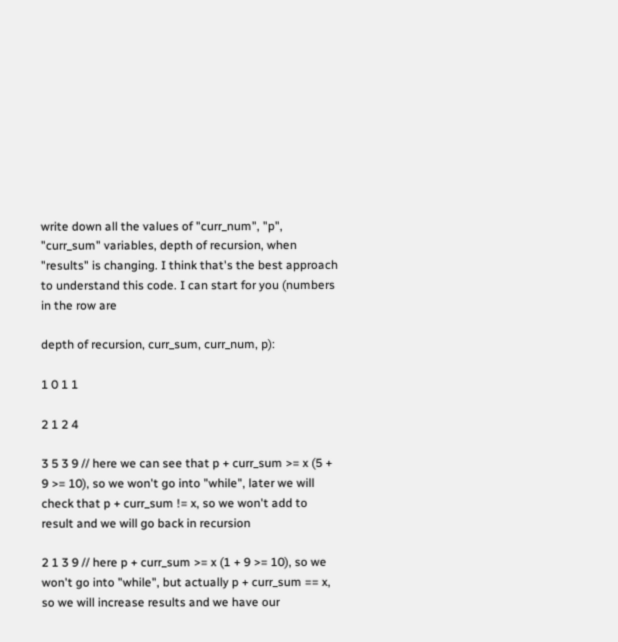write down all the values of "curr_num", "p", "curr_sum" variables, depth of recursion, when "results" is changing. I think that's the best approach to understand this code. I can start for you (numbers in the row are

depth of recursion, curr_sum, curr_num, p):

1 0 1 1

2 1 2 4

3 5 3 9 // here we can see that p + curr_sum >= x (5 + 9 >= 10), so we won't go into "while", later we will check that p + curr_sum != x, so we won't add to result and we will go back in recursion

2 1 3 9 // here p + curr_sum >= x (1 + 9 >= 10), so we won't go into "while", but actually p + curr_sum == x, so we will increase results and we have our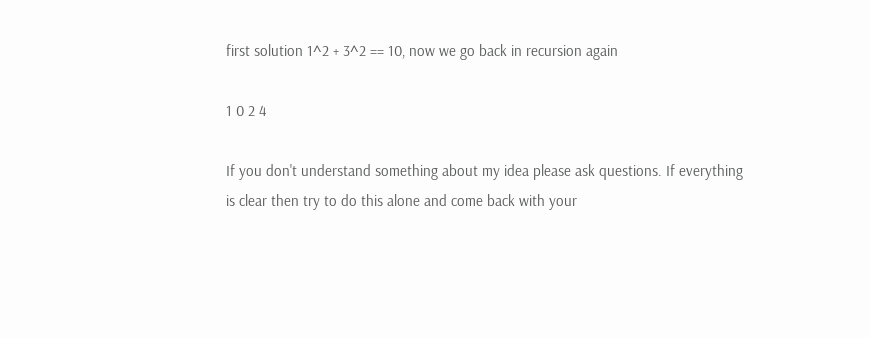first solution 1^2 + 3^2 == 10, now we go back in recursion again

1 0 2 4

If you don't understand something about my idea please ask questions. If everything is clear then try to do this alone and come back with your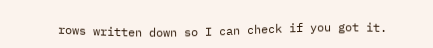rows written down so I can check if you got it.